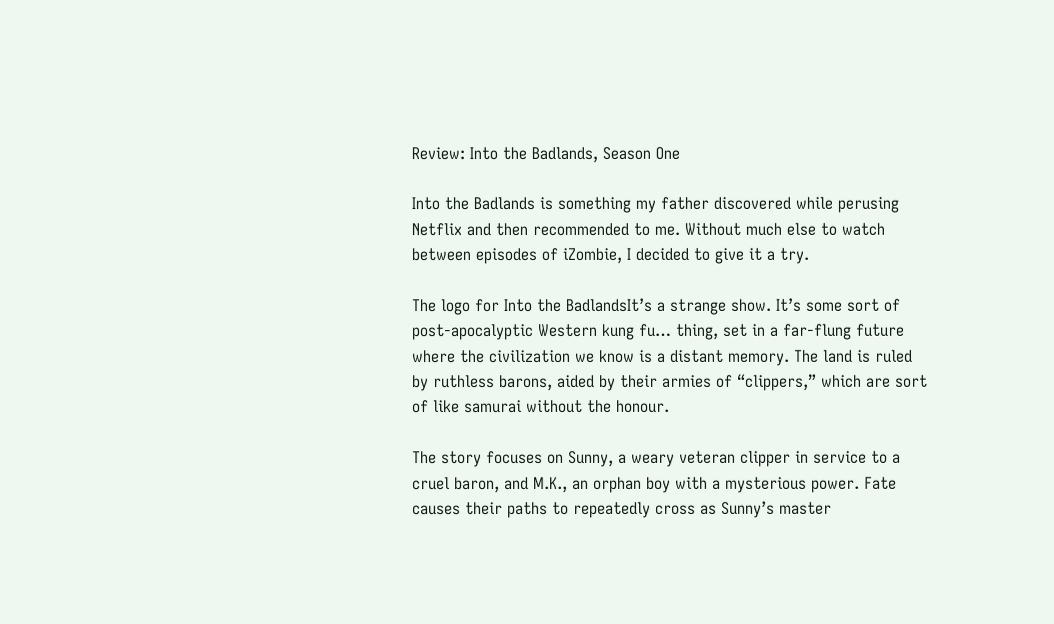Review: Into the Badlands, Season One

Into the Badlands is something my father discovered while perusing Netflix and then recommended to me. Without much else to watch between episodes of iZombie, I decided to give it a try.

The logo for Into the BadlandsIt’s a strange show. It’s some sort of post-apocalyptic Western kung fu… thing, set in a far-flung future where the civilization we know is a distant memory. The land is ruled by ruthless barons, aided by their armies of “clippers,” which are sort of like samurai without the honour.

The story focuses on Sunny, a weary veteran clipper in service to a cruel baron, and M.K., an orphan boy with a mysterious power. Fate causes their paths to repeatedly cross as Sunny’s master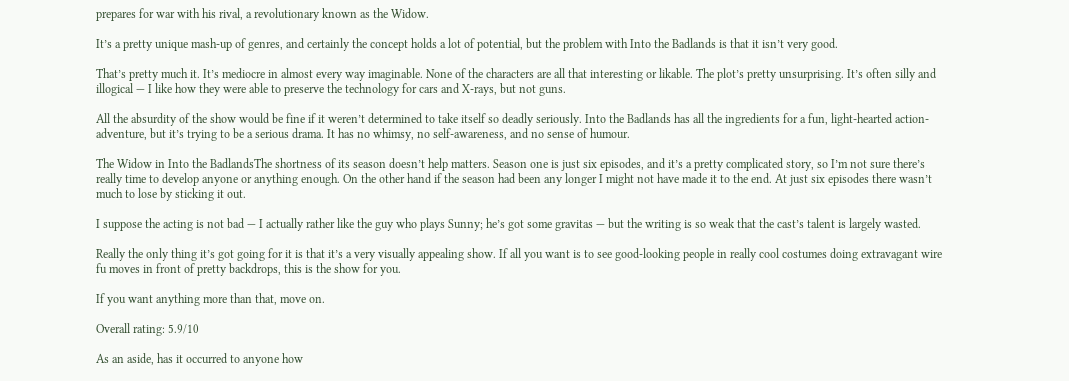prepares for war with his rival, a revolutionary known as the Widow.

It’s a pretty unique mash-up of genres, and certainly the concept holds a lot of potential, but the problem with Into the Badlands is that it isn’t very good.

That’s pretty much it. It’s mediocre in almost every way imaginable. None of the characters are all that interesting or likable. The plot’s pretty unsurprising. It’s often silly and illogical — I like how they were able to preserve the technology for cars and X-rays, but not guns.

All the absurdity of the show would be fine if it weren’t determined to take itself so deadly seriously. Into the Badlands has all the ingredients for a fun, light-hearted action-adventure, but it’s trying to be a serious drama. It has no whimsy, no self-awareness, and no sense of humour.

The Widow in Into the BadlandsThe shortness of its season doesn’t help matters. Season one is just six episodes, and it’s a pretty complicated story, so I’m not sure there’s really time to develop anyone or anything enough. On the other hand if the season had been any longer I might not have made it to the end. At just six episodes there wasn’t much to lose by sticking it out.

I suppose the acting is not bad — I actually rather like the guy who plays Sunny; he’s got some gravitas — but the writing is so weak that the cast’s talent is largely wasted.

Really the only thing it’s got going for it is that it’s a very visually appealing show. If all you want is to see good-looking people in really cool costumes doing extravagant wire fu moves in front of pretty backdrops, this is the show for you.

If you want anything more than that, move on.

Overall rating: 5.9/10

As an aside, has it occurred to anyone how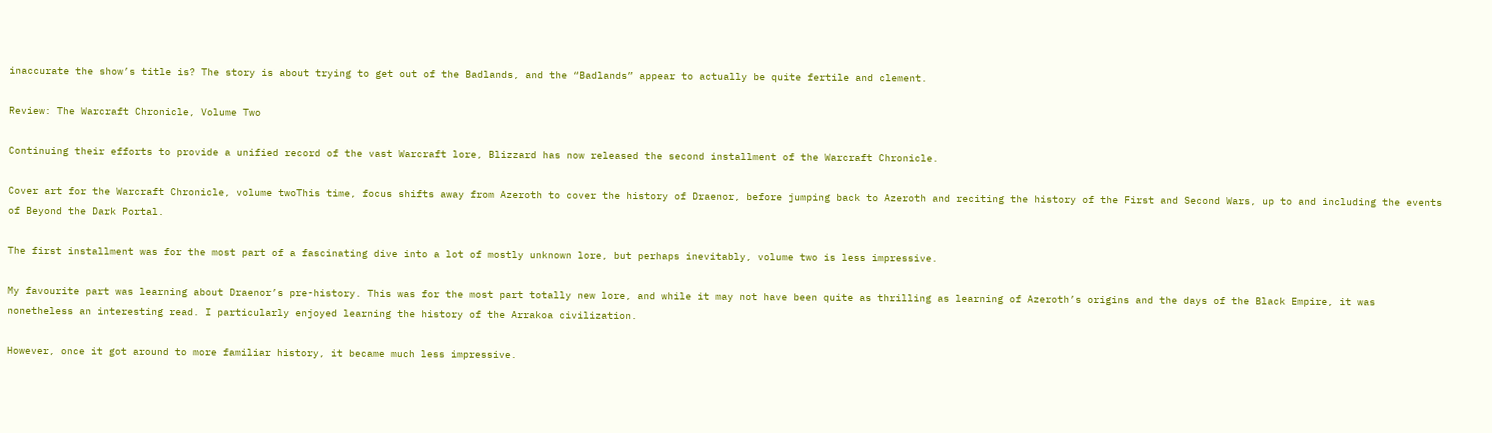inaccurate the show’s title is? The story is about trying to get out of the Badlands, and the “Badlands” appear to actually be quite fertile and clement.

Review: The Warcraft Chronicle, Volume Two

Continuing their efforts to provide a unified record of the vast Warcraft lore, Blizzard has now released the second installment of the Warcraft Chronicle.

Cover art for the Warcraft Chronicle, volume twoThis time, focus shifts away from Azeroth to cover the history of Draenor, before jumping back to Azeroth and reciting the history of the First and Second Wars, up to and including the events of Beyond the Dark Portal.

The first installment was for the most part of a fascinating dive into a lot of mostly unknown lore, but perhaps inevitably, volume two is less impressive.

My favourite part was learning about Draenor’s pre-history. This was for the most part totally new lore, and while it may not have been quite as thrilling as learning of Azeroth’s origins and the days of the Black Empire, it was nonetheless an interesting read. I particularly enjoyed learning the history of the Arrakoa civilization.

However, once it got around to more familiar history, it became much less impressive.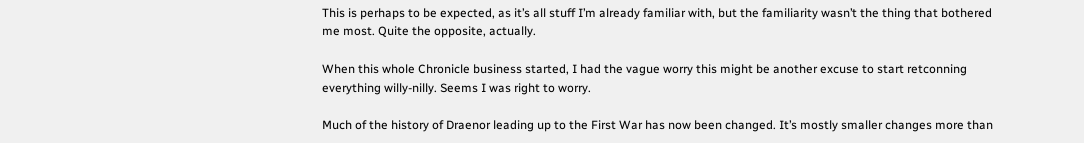This is perhaps to be expected, as it’s all stuff I’m already familiar with, but the familiarity wasn’t the thing that bothered me most. Quite the opposite, actually.

When this whole Chronicle business started, I had the vague worry this might be another excuse to start retconning everything willy-nilly. Seems I was right to worry.

Much of the history of Draenor leading up to the First War has now been changed. It’s mostly smaller changes more than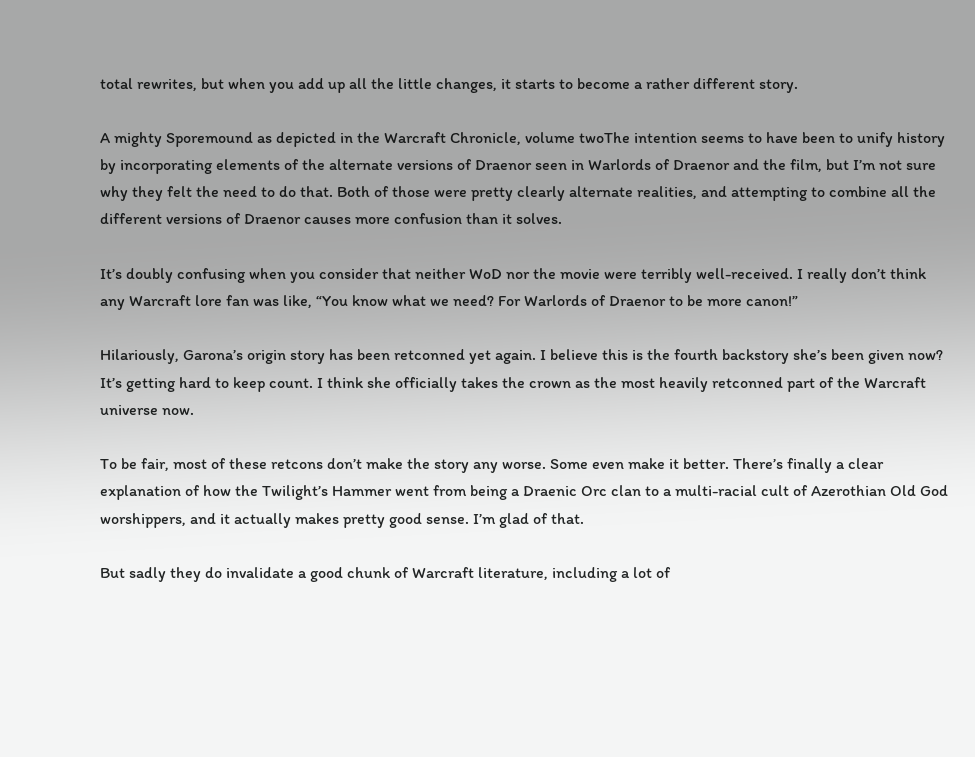total rewrites, but when you add up all the little changes, it starts to become a rather different story.

A mighty Sporemound as depicted in the Warcraft Chronicle, volume twoThe intention seems to have been to unify history by incorporating elements of the alternate versions of Draenor seen in Warlords of Draenor and the film, but I’m not sure why they felt the need to do that. Both of those were pretty clearly alternate realities, and attempting to combine all the different versions of Draenor causes more confusion than it solves.

It’s doubly confusing when you consider that neither WoD nor the movie were terribly well-received. I really don’t think any Warcraft lore fan was like, “You know what we need? For Warlords of Draenor to be more canon!”

Hilariously, Garona’s origin story has been retconned yet again. I believe this is the fourth backstory she’s been given now? It’s getting hard to keep count. I think she officially takes the crown as the most heavily retconned part of the Warcraft universe now.

To be fair, most of these retcons don’t make the story any worse. Some even make it better. There’s finally a clear explanation of how the Twilight’s Hammer went from being a Draenic Orc clan to a multi-racial cult of Azerothian Old God worshippers, and it actually makes pretty good sense. I’m glad of that.

But sadly they do invalidate a good chunk of Warcraft literature, including a lot of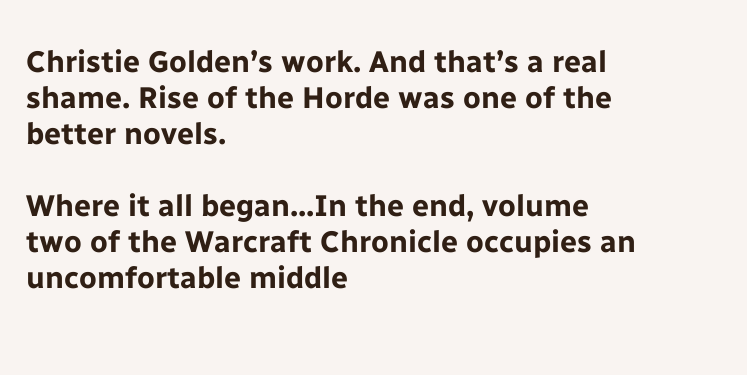Christie Golden’s work. And that’s a real shame. Rise of the Horde was one of the better novels.

Where it all began...In the end, volume two of the Warcraft Chronicle occupies an uncomfortable middle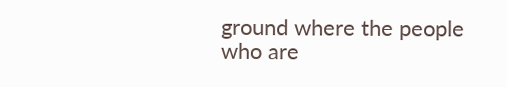ground where the people who are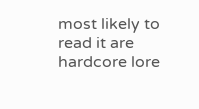most likely to read it are hardcore lore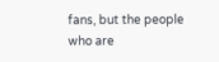fans, but the people who are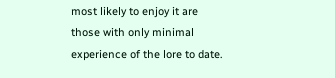most likely to enjoy it are those with only minimal experience of the lore to date.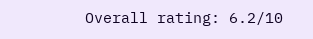Overall rating: 6.2/10